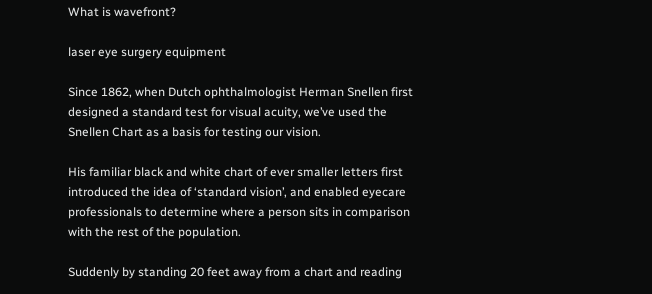What is wavefront?

laser eye surgery equipment

Since 1862, when Dutch ophthalmologist Herman Snellen first designed a standard test for visual acuity, we’ve used the Snellen Chart as a basis for testing our vision.

His familiar black and white chart of ever smaller letters first introduced the idea of ‘standard vision’, and enabled eyecare professionals to determine where a person sits in comparison with the rest of the population.

Suddenly by standing 20 feet away from a chart and reading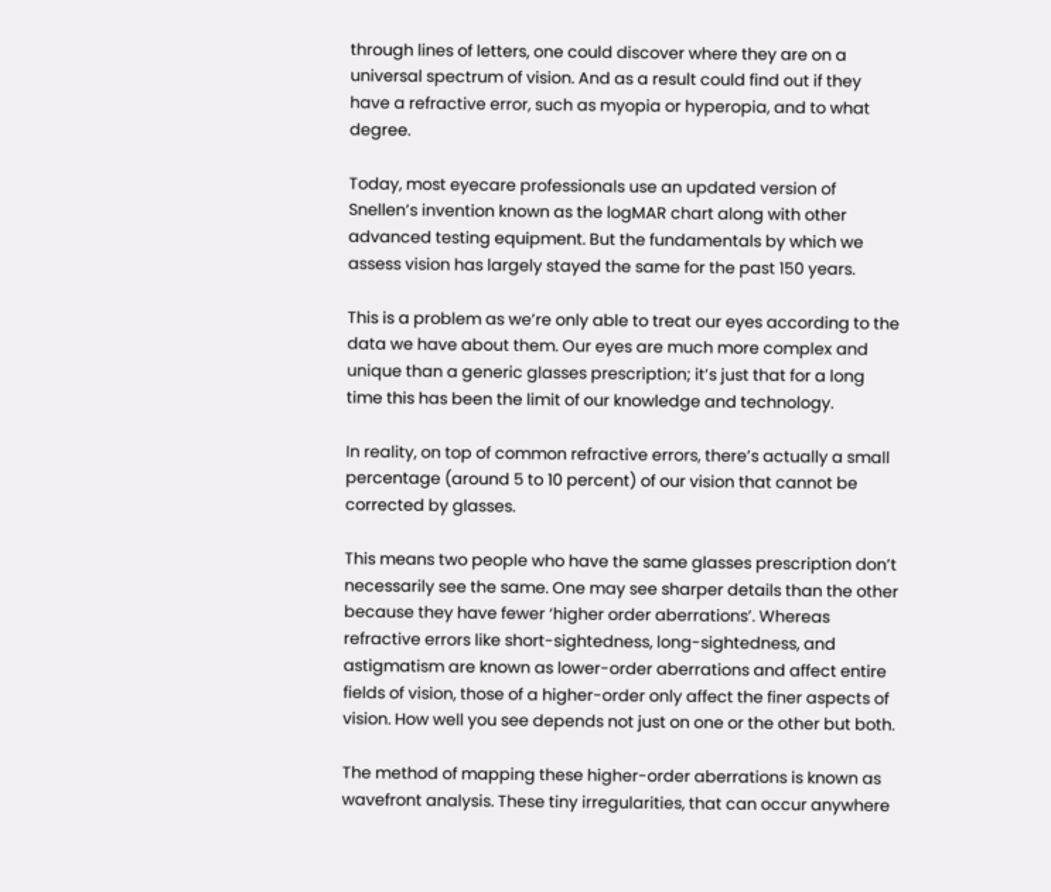through lines of letters, one could discover where they are on a universal spectrum of vision. And as a result could find out if they have a refractive error, such as myopia or hyperopia, and to what degree.

Today, most eyecare professionals use an updated version of Snellen’s invention known as the logMAR chart along with other advanced testing equipment. But the fundamentals by which we assess vision has largely stayed the same for the past 150 years.

This is a problem as we’re only able to treat our eyes according to the data we have about them. Our eyes are much more complex and unique than a generic glasses prescription; it’s just that for a long time this has been the limit of our knowledge and technology.

In reality, on top of common refractive errors, there’s actually a small percentage (around 5 to 10 percent) of our vision that cannot be corrected by glasses.

This means two people who have the same glasses prescription don’t necessarily see the same. One may see sharper details than the other because they have fewer ‘higher order aberrations’. Whereas refractive errors like short-sightedness, long-sightedness, and astigmatism are known as lower-order aberrations and affect entire fields of vision, those of a higher-order only affect the finer aspects of vision. How well you see depends not just on one or the other but both.

The method of mapping these higher-order aberrations is known as wavefront analysis. These tiny irregularities, that can occur anywhere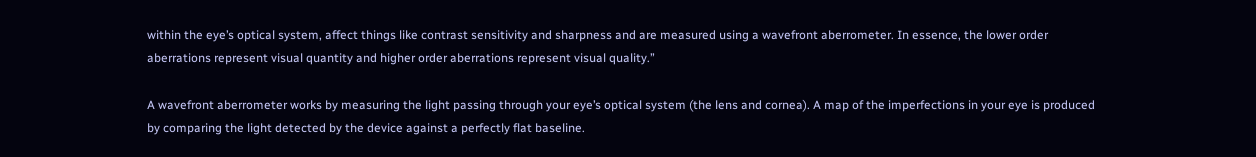within the eye’s optical system, affect things like contrast sensitivity and sharpness and are measured using a wavefront aberrometer. In essence, the lower order aberrations represent visual quantity and higher order aberrations represent visual quality.”

A wavefront aberrometer works by measuring the light passing through your eye’s optical system (the lens and cornea). A map of the imperfections in your eye is produced by comparing the light detected by the device against a perfectly flat baseline.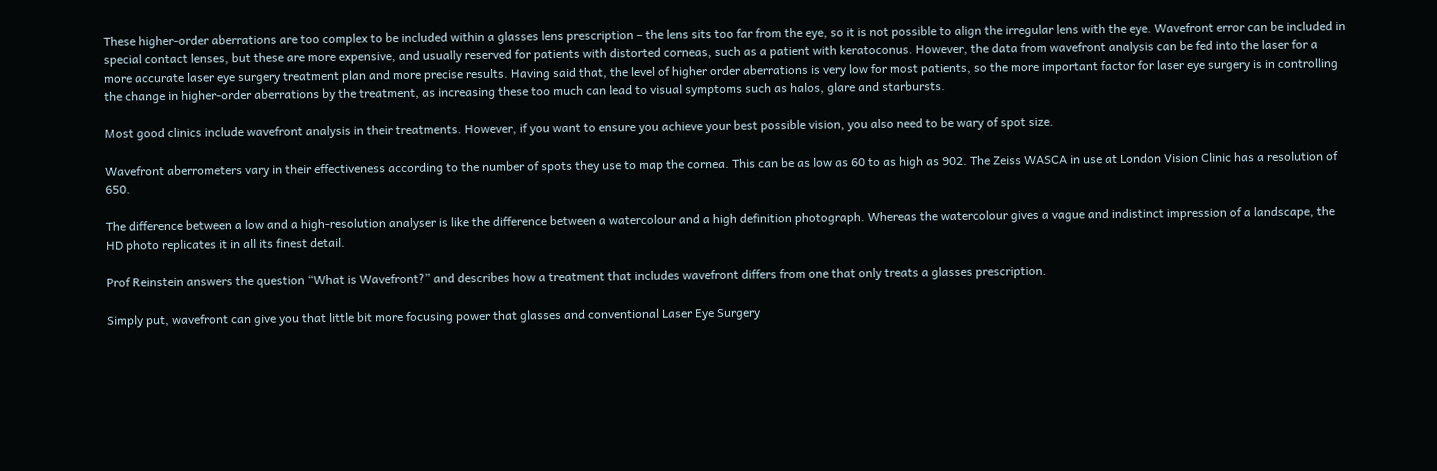These higher-order aberrations are too complex to be included within a glasses lens prescription – the lens sits too far from the eye, so it is not possible to align the irregular lens with the eye. Wavefront error can be included in special contact lenses, but these are more expensive, and usually reserved for patients with distorted corneas, such as a patient with keratoconus. However, the data from wavefront analysis can be fed into the laser for a more accurate laser eye surgery treatment plan and more precise results. Having said that, the level of higher order aberrations is very low for most patients, so the more important factor for laser eye surgery is in controlling the change in higher-order aberrations by the treatment, as increasing these too much can lead to visual symptoms such as halos, glare and starbursts.

Most good clinics include wavefront analysis in their treatments. However, if you want to ensure you achieve your best possible vision, you also need to be wary of spot size.

Wavefront aberrometers vary in their effectiveness according to the number of spots they use to map the cornea. This can be as low as 60 to as high as 902. The Zeiss WASCA in use at London Vision Clinic has a resolution of 650.

The difference between a low and a high-resolution analyser is like the difference between a watercolour and a high definition photograph. Whereas the watercolour gives a vague and indistinct impression of a landscape, the HD photo replicates it in all its finest detail.

Prof Reinstein answers the question “What is Wavefront?” and describes how a treatment that includes wavefront differs from one that only treats a glasses prescription.

Simply put, wavefront can give you that little bit more focusing power that glasses and conventional Laser Eye Surgery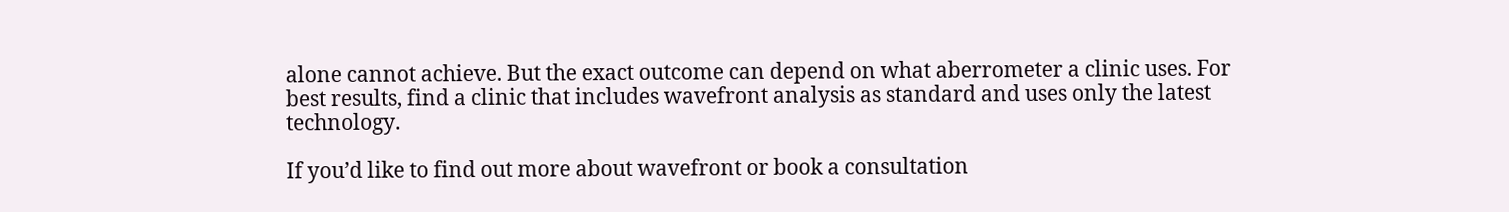alone cannot achieve. But the exact outcome can depend on what aberrometer a clinic uses. For best results, find a clinic that includes wavefront analysis as standard and uses only the latest technology.

If you’d like to find out more about wavefront or book a consultation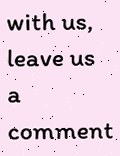with us, leave us a comment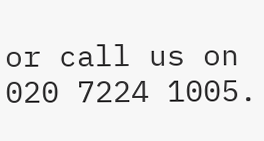or call us on 020 7224 1005.